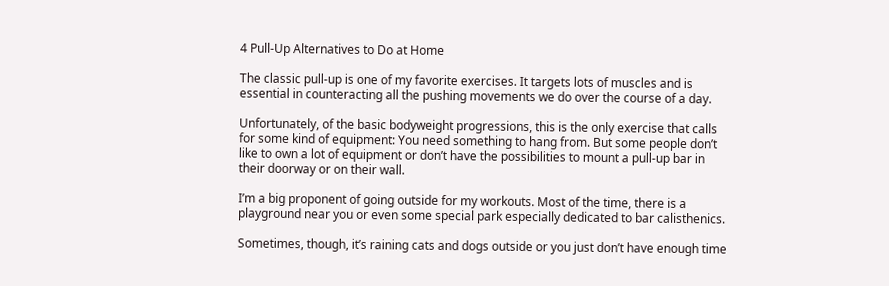4 Pull-Up Alternatives to Do at Home

The classic pull-up is one of my favorite exercises. It targets lots of muscles and is essential in counteracting all the pushing movements we do over the course of a day.

Unfortunately, of the basic bodyweight progressions, this is the only exercise that calls for some kind of equipment: You need something to hang from. But some people don’t like to own a lot of equipment or don’t have the possibilities to mount a pull-up bar in their doorway or on their wall.

I’m a big proponent of going outside for my workouts. Most of the time, there is a playground near you or even some special park especially dedicated to bar calisthenics.

Sometimes, though, it’s raining cats and dogs outside or you just don’t have enough time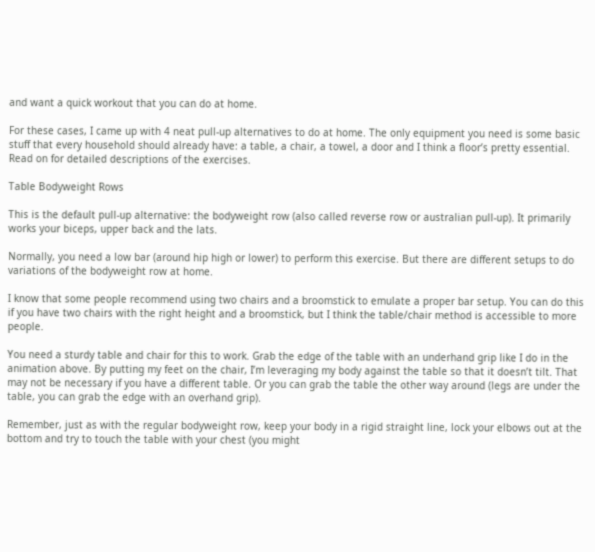and want a quick workout that you can do at home.

For these cases, I came up with 4 neat pull-up alternatives to do at home. The only equipment you need is some basic stuff that every household should already have: a table, a chair, a towel, a door and I think a floor’s pretty essential. Read on for detailed descriptions of the exercises.

Table Bodyweight Rows

This is the default pull-up alternative: the bodyweight row (also called reverse row or australian pull-up). It primarily works your biceps, upper back and the lats.

Normally, you need a low bar (around hip high or lower) to perform this exercise. But there are different setups to do variations of the bodyweight row at home.

I know that some people recommend using two chairs and a broomstick to emulate a proper bar setup. You can do this if you have two chairs with the right height and a broomstick, but I think the table/chair method is accessible to more people.

You need a sturdy table and chair for this to work. Grab the edge of the table with an underhand grip like I do in the animation above. By putting my feet on the chair, I’m leveraging my body against the table so that it doesn’t tilt. That may not be necessary if you have a different table. Or you can grab the table the other way around (legs are under the table, you can grab the edge with an overhand grip).

Remember, just as with the regular bodyweight row, keep your body in a rigid straight line, lock your elbows out at the bottom and try to touch the table with your chest (you might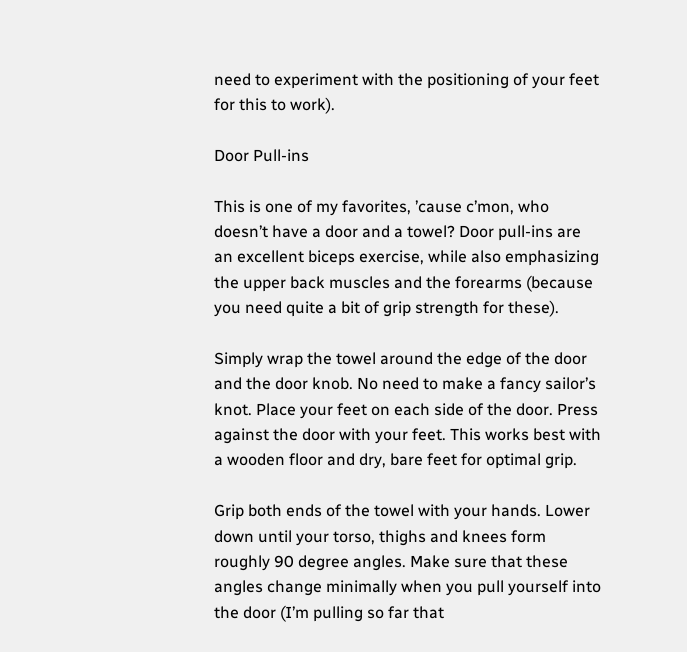need to experiment with the positioning of your feet for this to work).

Door Pull-ins

This is one of my favorites, ’cause c’mon, who doesn’t have a door and a towel? Door pull-ins are an excellent biceps exercise, while also emphasizing the upper back muscles and the forearms (because you need quite a bit of grip strength for these).

Simply wrap the towel around the edge of the door and the door knob. No need to make a fancy sailor’s knot. Place your feet on each side of the door. Press against the door with your feet. This works best with a wooden floor and dry, bare feet for optimal grip.

Grip both ends of the towel with your hands. Lower down until your torso, thighs and knees form roughly 90 degree angles. Make sure that these angles change minimally when you pull yourself into the door (I’m pulling so far that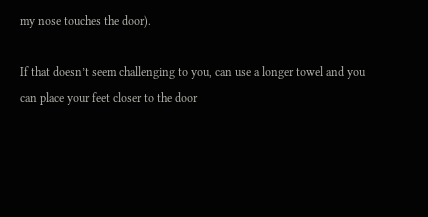my nose touches the door).

If that doesn’t seem challenging to you, can use a longer towel and you can place your feet closer to the door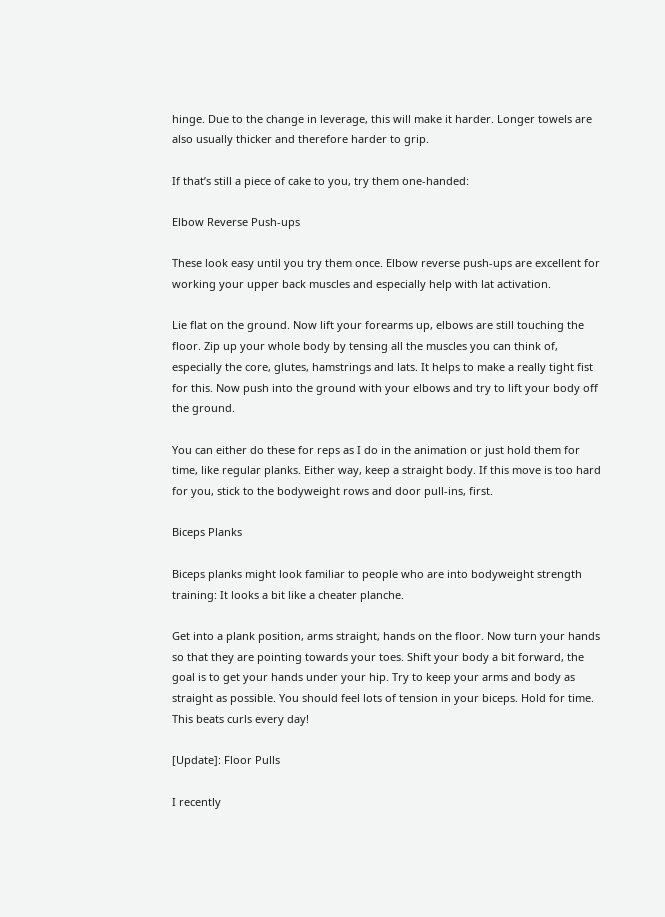hinge. Due to the change in leverage, this will make it harder. Longer towels are also usually thicker and therefore harder to grip.

If that’s still a piece of cake to you, try them one-handed:

Elbow Reverse Push-ups

These look easy until you try them once. Elbow reverse push-ups are excellent for working your upper back muscles and especially help with lat activation.

Lie flat on the ground. Now lift your forearms up, elbows are still touching the floor. Zip up your whole body by tensing all the muscles you can think of, especially the core, glutes, hamstrings and lats. It helps to make a really tight fist for this. Now push into the ground with your elbows and try to lift your body off the ground.

You can either do these for reps as I do in the animation or just hold them for time, like regular planks. Either way, keep a straight body. If this move is too hard for you, stick to the bodyweight rows and door pull-ins, first.

Biceps Planks

Biceps planks might look familiar to people who are into bodyweight strength training: It looks a bit like a cheater planche.

Get into a plank position, arms straight, hands on the floor. Now turn your hands so that they are pointing towards your toes. Shift your body a bit forward, the goal is to get your hands under your hip. Try to keep your arms and body as straight as possible. You should feel lots of tension in your biceps. Hold for time. This beats curls every day!

[Update]: Floor Pulls

I recently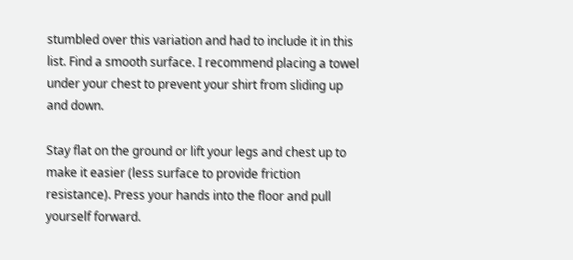stumbled over this variation and had to include it in this list. Find a smooth surface. I recommend placing a towel under your chest to prevent your shirt from sliding up and down.

Stay flat on the ground or lift your legs and chest up to make it easier (less surface to provide friction resistance). Press your hands into the floor and pull yourself forward.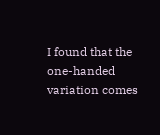I found that the one-handed variation comes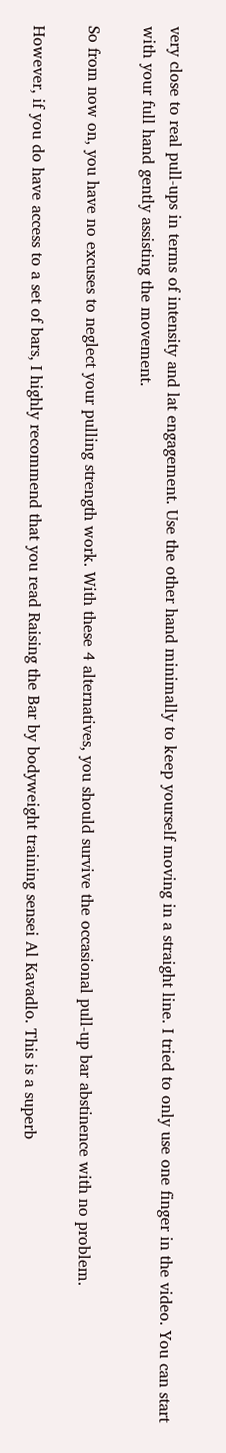very close to real pull-ups in terms of intensity and lat engagement. Use the other hand minimally to keep yourself moving in a straight line. I tried to only use one finger in the video. You can start with your full hand gently assisting the movement.

So from now on, you have no excuses to neglect your pulling strength work. With these 4 alternatives, you should survive the occasional pull-up bar abstinence with no problem.

However, if you do have access to a set of bars, I highly recommend that you read Raising the Bar by bodyweight training sensei Al Kavadlo. This is a superb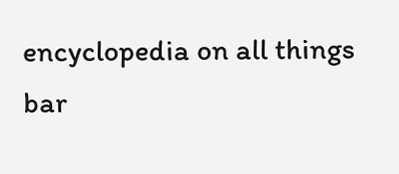encyclopedia on all things bar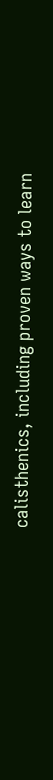calisthenics, including proven ways to learn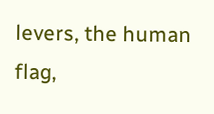levers, the human flag,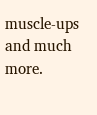muscle-ups and much more.